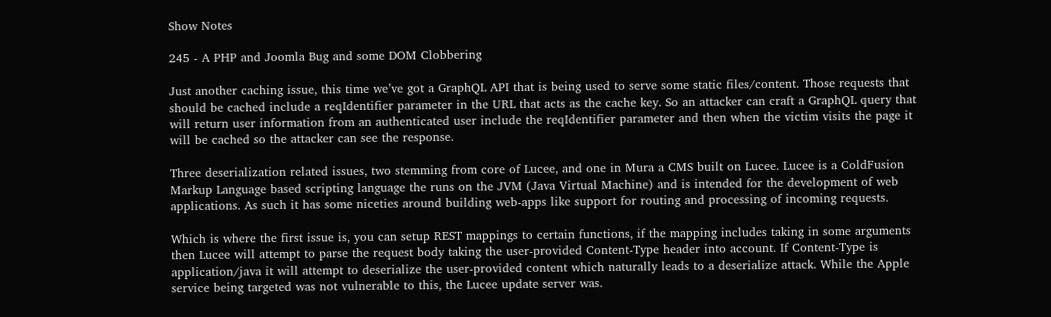Show Notes

245 - A PHP and Joomla Bug and some DOM Clobbering

Just another caching issue, this time we’ve got a GraphQL API that is being used to serve some static files/content. Those requests that should be cached include a reqIdentifier parameter in the URL that acts as the cache key. So an attacker can craft a GraphQL query that will return user information from an authenticated user include the reqIdentifier parameter and then when the victim visits the page it will be cached so the attacker can see the response.

Three deserialization related issues, two stemming from core of Lucee, and one in Mura a CMS built on Lucee. Lucee is a ColdFusion Markup Language based scripting language the runs on the JVM (Java Virtual Machine) and is intended for the development of web applications. As such it has some niceties around building web-apps like support for routing and processing of incoming requests.

Which is where the first issue is, you can setup REST mappings to certain functions, if the mapping includes taking in some arguments then Lucee will attempt to parse the request body taking the user-provided Content-Type header into account. If Content-Type is application/java it will attempt to deserialize the user-provided content which naturally leads to a deserialize attack. While the Apple service being targeted was not vulnerable to this, the Lucee update server was.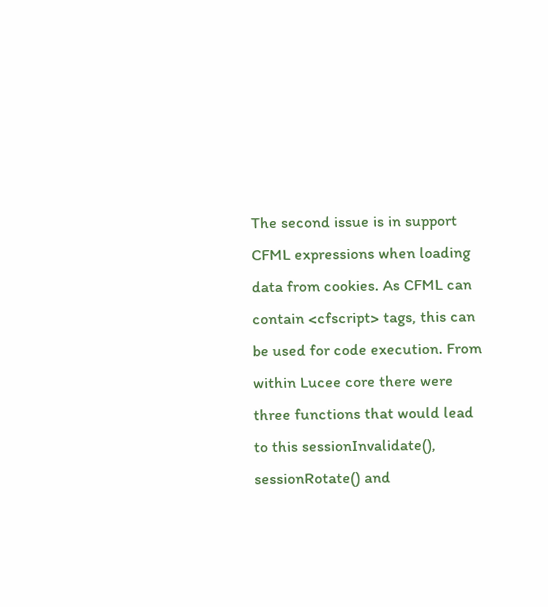The second issue is in support CFML expressions when loading data from cookies. As CFML can contain <cfscript> tags, this can be used for code execution. From within Lucee core there were three functions that would lead to this sessionInvalidate(), sessionRotate() and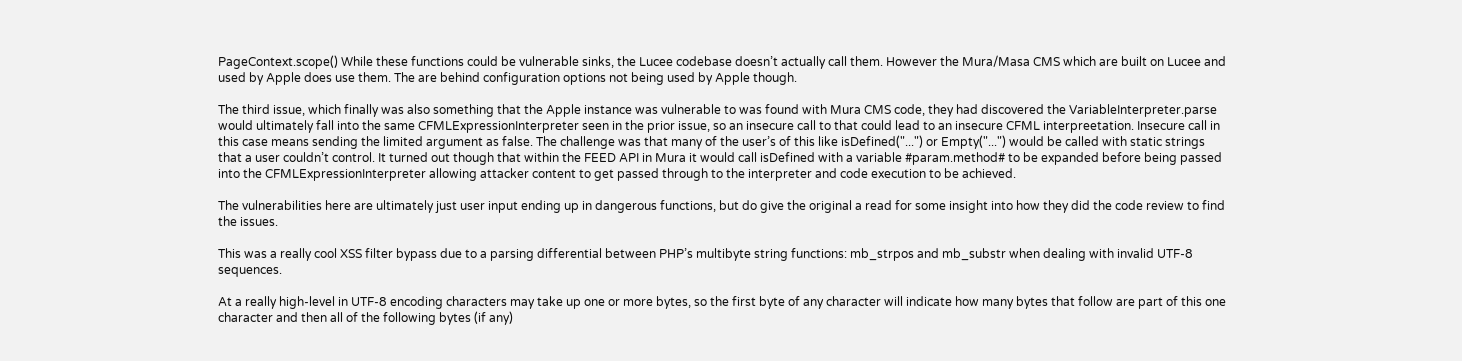PageContext.scope() While these functions could be vulnerable sinks, the Lucee codebase doesn’t actually call them. However the Mura/Masa CMS which are built on Lucee and used by Apple does use them. The are behind configuration options not being used by Apple though.

The third issue, which finally was also something that the Apple instance was vulnerable to was found with Mura CMS code, they had discovered the VariableInterpreter.parse would ultimately fall into the same CFMLExpressionInterpreter seen in the prior issue, so an insecure call to that could lead to an insecure CFML interpreetation. Insecure call in this case means sending the limited argument as false. The challenge was that many of the user’s of this like isDefined("...") or Empty("...") would be called with static strings that a user couldn’t control. It turned out though that within the FEED API in Mura it would call isDefined with a variable #param.method# to be expanded before being passed into the CFMLExpressionInterpreter allowing attacker content to get passed through to the interpreter and code execution to be achieved.

The vulnerabilities here are ultimately just user input ending up in dangerous functions, but do give the original a read for some insight into how they did the code review to find the issues.

This was a really cool XSS filter bypass due to a parsing differential between PHP’s multibyte string functions: mb_strpos and mb_substr when dealing with invalid UTF-8 sequences.

At a really high-level in UTF-8 encoding characters may take up one or more bytes, so the first byte of any character will indicate how many bytes that follow are part of this one character and then all of the following bytes (if any)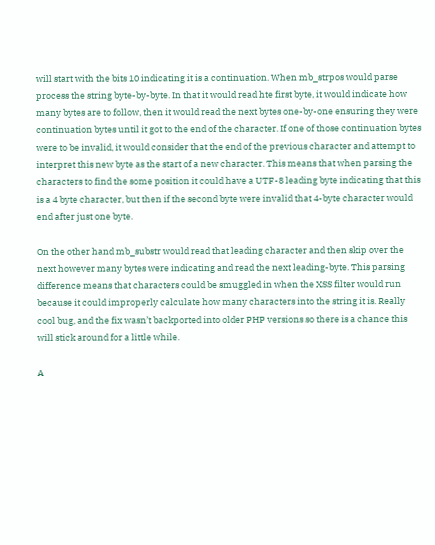will start with the bits 10 indicating it is a continuation. When mb_strpos would parse process the string byte-by-byte. In that it would read hte first byte, it would indicate how many bytes are to follow, then it would read the next bytes one-by-one ensuring they were continuation bytes until it got to the end of the character. If one of those continuation bytes were to be invalid, it would consider that the end of the previous character and attempt to interpret this new byte as the start of a new character. This means that when parsing the characters to find the some position it could have a UTF-8 leading byte indicating that this is a 4 byte character, but then if the second byte were invalid that 4-byte character would end after just one byte.

On the other hand mb_substr would read that leading character and then skip over the next however many bytes were indicating and read the next leading-byte. This parsing difference means that characters could be smuggled in when the XSS filter would run because it could improperly calculate how many characters into the string it is. Really cool bug, and the fix wasn’t backported into older PHP versions so there is a chance this will stick around for a little while.

A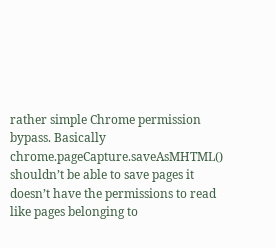rather simple Chrome permission bypass. Basically chrome.pageCapture.saveAsMHTML() shouldn’t be able to save pages it doesn’t have the permissions to read like pages belonging to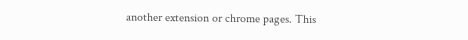another extension or chrome pages. This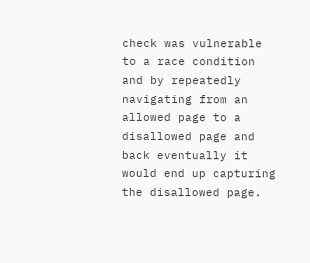check was vulnerable to a race condition and by repeatedly navigating from an allowed page to a disallowed page and back eventually it would end up capturing the disallowed page.